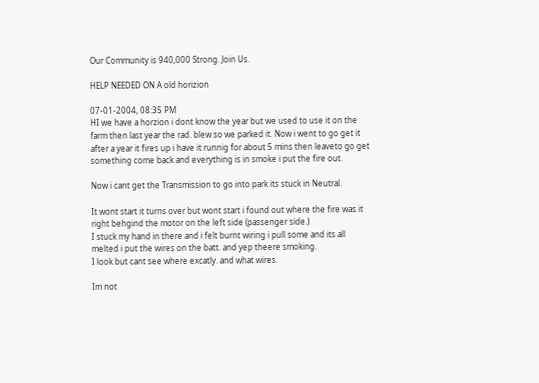Our Community is 940,000 Strong. Join Us.

HELP NEEDED ON A old horizion

07-01-2004, 08:35 PM
HI we have a horzion i dont know the year but we used to use it on the farm then last year the rad. blew so we parked it. Now i went to go get it after a year it fires up i have it runnig for about 5 mins then leaveto go get something come back and everything is in smoke i put the fire out.

Now i cant get the Transmission to go into park its stuck in Neutral.

It wont start it turns over but wont start i found out where the fire was it right behgind the motor on the left side (passenger side.)
I stuck my hand in there and i felt burnt wiring i pull some and its all melted i put the wires on the batt. and yep theere smoking.
I look but cant see where excatly. and what wires.

Im not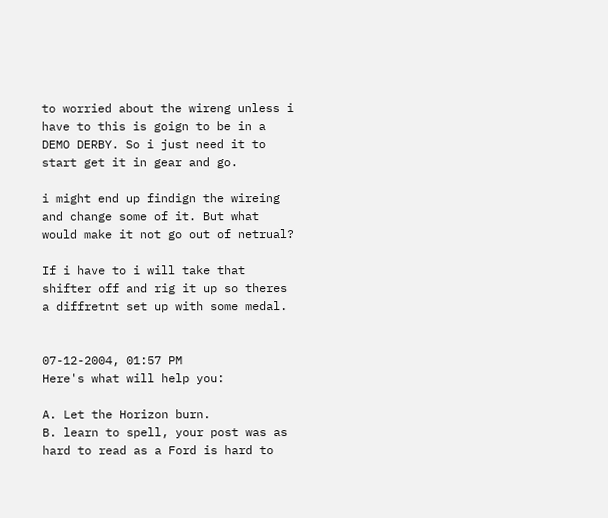to worried about the wireng unless i have to this is goign to be in a DEMO DERBY. So i just need it to start get it in gear and go.

i might end up findign the wireing and change some of it. But what would make it not go out of netrual?

If i have to i will take that shifter off and rig it up so theres a diffretnt set up with some medal.


07-12-2004, 01:57 PM
Here's what will help you:

A. Let the Horizon burn.
B. learn to spell, your post was as hard to read as a Ford is hard to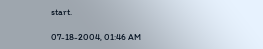start.

07-18-2004, 01:46 AM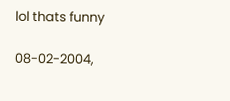lol thats funny

08-02-2004,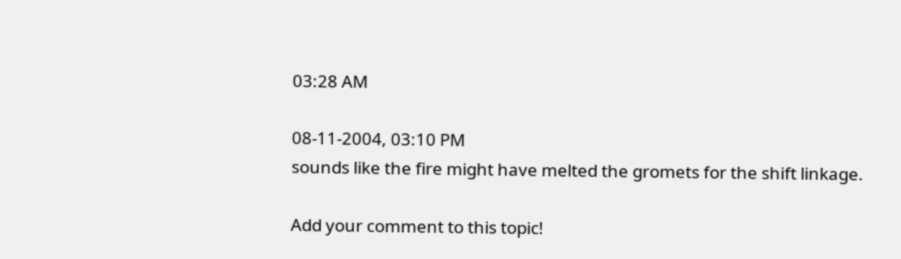03:28 AM

08-11-2004, 03:10 PM
sounds like the fire might have melted the gromets for the shift linkage.

Add your comment to this topic!